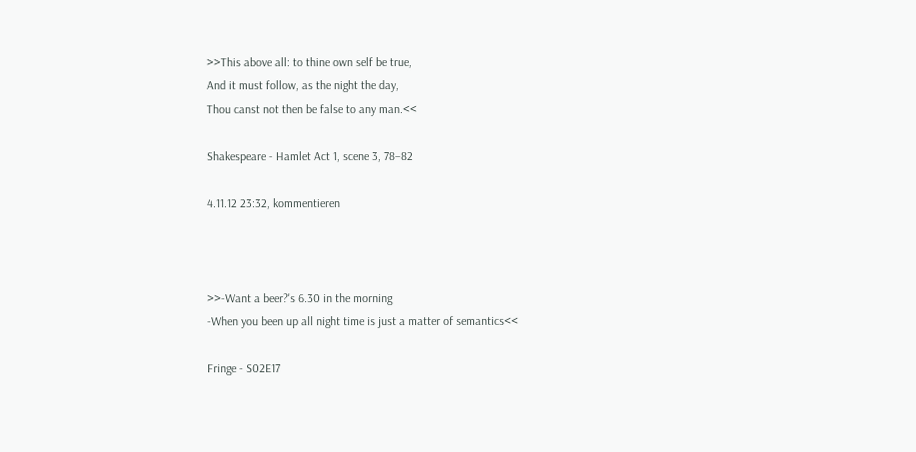>>This above all: to thine own self be true,
And it must follow, as the night the day,
Thou canst not then be false to any man.<<

Shakespeare - Hamlet Act 1, scene 3, 78–82

4.11.12 23:32, kommentieren



>>-Want a beer?'s 6.30 in the morning
-When you been up all night time is just a matter of semantics<<

Fringe - S02E17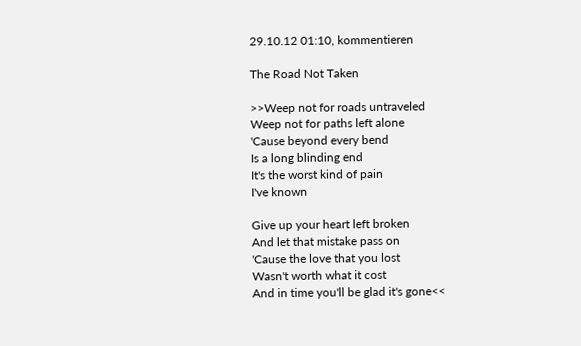29.10.12 01:10, kommentieren

The Road Not Taken

>>Weep not for roads untraveled
Weep not for paths left alone
'Cause beyond every bend
Is a long blinding end
It's the worst kind of pain
I've known

Give up your heart left broken
And let that mistake pass on
'Cause the love that you lost
Wasn't worth what it cost
And in time you'll be glad it's gone<<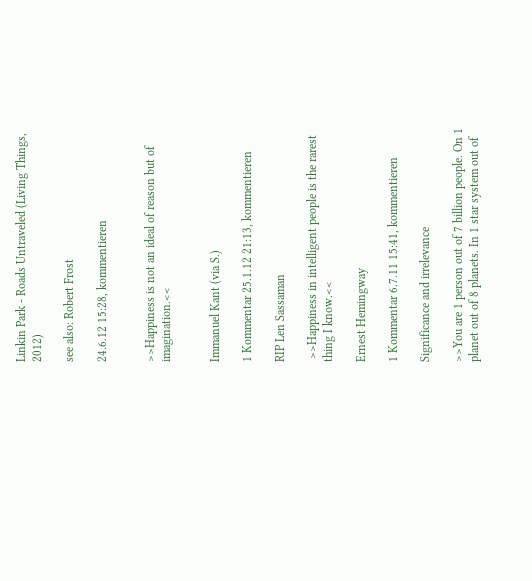Linkin Park - Roads Untraveled (Living Things, 2012)

see also: Robert Frost

24.6.12 15:28, kommentieren


>>Happiness is not an ideal of reason but of imagination.<<


Immanuel Kant (via S.)

1 Kommentar 25.1.12 21:13, kommentieren

RIP Len Sassaman

 >>Happiness in intelligent people is the rarest thing I know.<<

Ernest Hemingway

1 Kommentar 6.7.11 15:41, kommentieren

Significance and irrelevance

>>You are 1 person out of 7 billion people. On 1 planet out of 8 planets. In 1 star system out of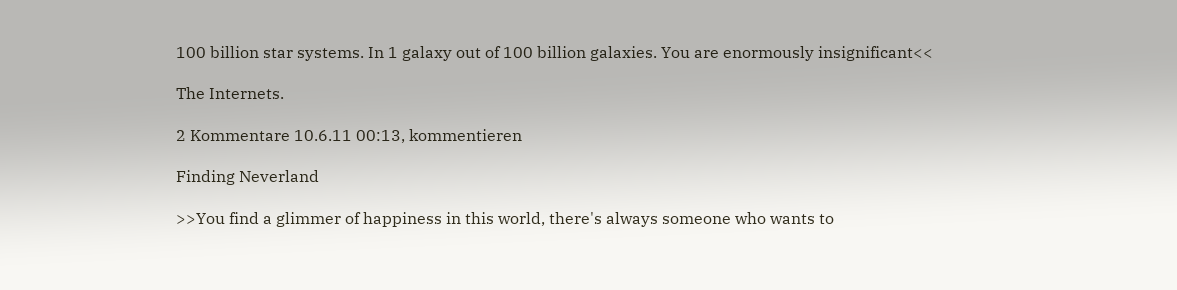100 billion star systems. In 1 galaxy out of 100 billion galaxies. You are enormously insignificant<<

The Internets.

2 Kommentare 10.6.11 00:13, kommentieren

Finding Neverland

>>You find a glimmer of happiness in this world, there's always someone who wants to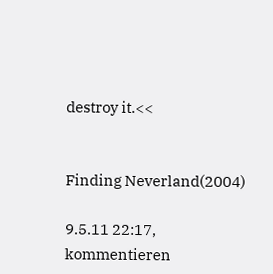destroy it.<<


Finding Neverland(2004)

9.5.11 22:17, kommentieren